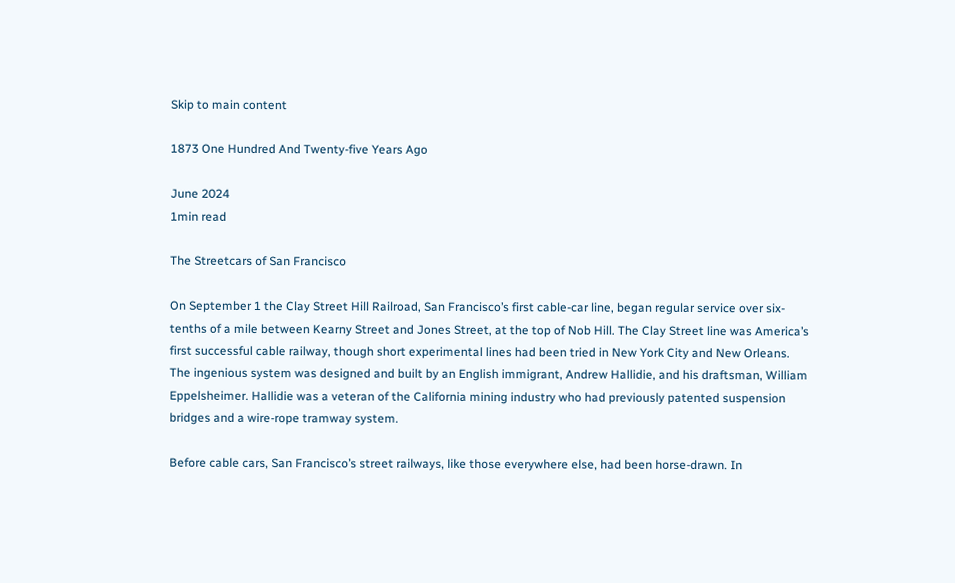Skip to main content

1873 One Hundred And Twenty-five Years Ago

June 2024
1min read

The Streetcars of San Francisco

On September 1 the Clay Street Hill Railroad, San Francisco’s first cable-car line, began regular service over six-tenths of a mile between Kearny Street and Jones Street, at the top of Nob Hill. The Clay Street line was America’s first successful cable railway, though short experimental lines had been tried in New York City and New Orleans. The ingenious system was designed and built by an English immigrant, Andrew Hallidie, and his draftsman, William Eppelsheimer. Hallidie was a veteran of the California mining industry who had previously patented suspension bridges and a wire-rope tramway system.

Before cable cars, San Francisco’s street railways, like those everywhere else, had been horse-drawn. In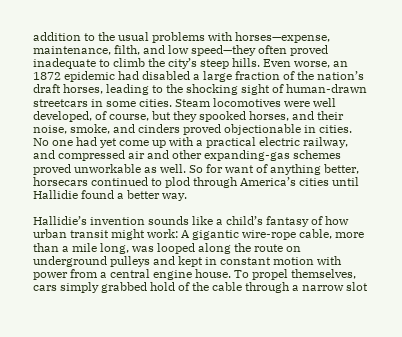addition to the usual problems with horses—expense, maintenance, filth, and low speed—they often proved inadequate to climb the city’s steep hills. Even worse, an 1872 epidemic had disabled a large fraction of the nation’s draft horses, leading to the shocking sight of human-drawn streetcars in some cities. Steam locomotives were well developed, of course, but they spooked horses, and their noise, smoke, and cinders proved objectionable in cities. No one had yet come up with a practical electric railway, and compressed air and other expanding-gas schemes proved unworkable as well. So for want of anything better, horsecars continued to plod through America’s cities until Hallidie found a better way.

Hallidie’s invention sounds like a child’s fantasy of how urban transit might work: A gigantic wire-rope cable, more than a mile long, was looped along the route on underground pulleys and kept in constant motion with power from a central engine house. To propel themselves, cars simply grabbed hold of the cable through a narrow slot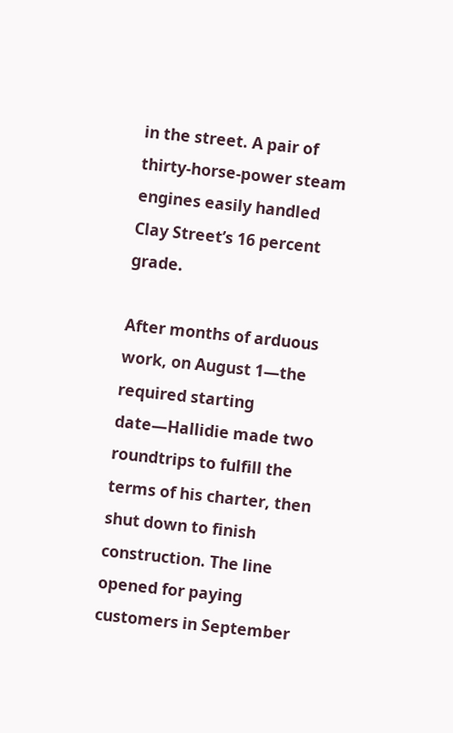in the street. A pair of thirty-horse-power steam engines easily handled Clay Street’s 16 percent grade.

After months of arduous work, on August 1—the required starting date—Hallidie made two roundtrips to fulfill the terms of his charter, then shut down to finish construction. The line opened for paying customers in September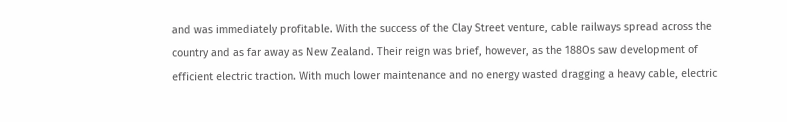and was immediately profitable. With the success of the Clay Street venture, cable railways spread across the country and as far away as New Zealand. Their reign was brief, however, as the 188Os saw development of efficient electric traction. With much lower maintenance and no energy wasted dragging a heavy cable, electric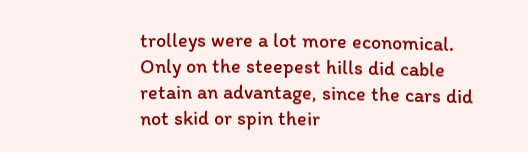trolleys were a lot more economical. Only on the steepest hills did cable retain an advantage, since the cars did not skid or spin their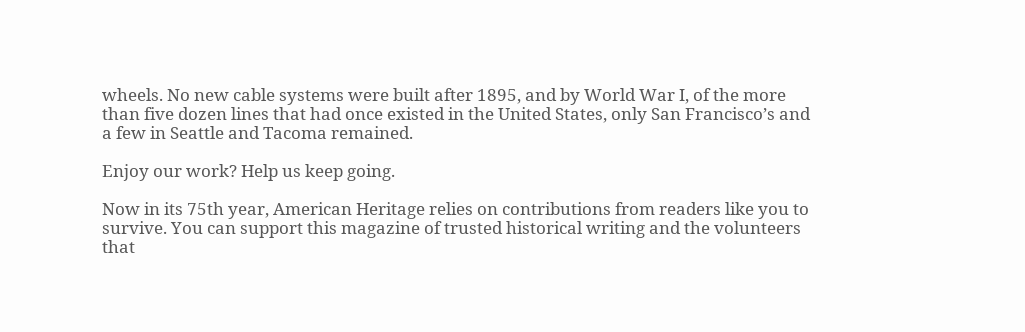wheels. No new cable systems were built after 1895, and by World War I, of the more than five dozen lines that had once existed in the United States, only San Francisco’s and a few in Seattle and Tacoma remained.

Enjoy our work? Help us keep going.

Now in its 75th year, American Heritage relies on contributions from readers like you to survive. You can support this magazine of trusted historical writing and the volunteers that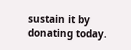sustain it by donating today.